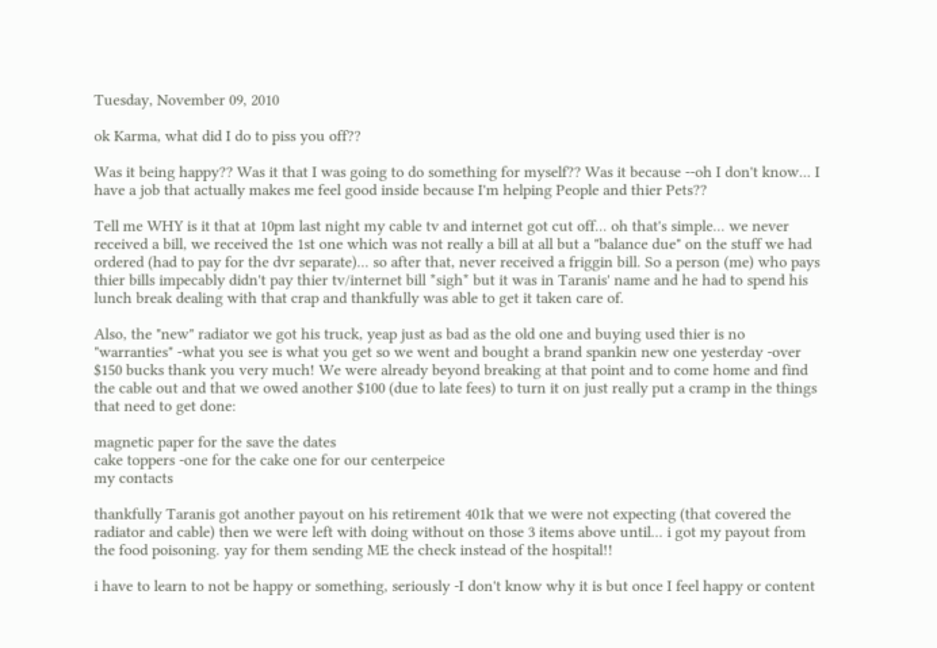Tuesday, November 09, 2010

ok Karma, what did I do to piss you off??

Was it being happy?? Was it that I was going to do something for myself?? Was it because --oh I don't know... I have a job that actually makes me feel good inside because I'm helping People and thier Pets??

Tell me WHY is it that at 10pm last night my cable tv and internet got cut off... oh that's simple... we never received a bill, we received the 1st one which was not really a bill at all but a "balance due" on the stuff we had ordered (had to pay for the dvr separate)... so after that, never received a friggin bill. So a person (me) who pays thier bills impecably didn't pay thier tv/internet bill *sigh* but it was in Taranis' name and he had to spend his lunch break dealing with that crap and thankfully was able to get it taken care of.

Also, the "new" radiator we got his truck, yeap just as bad as the old one and buying used thier is no "warranties" -what you see is what you get so we went and bought a brand spankin new one yesterday -over $150 bucks thank you very much! We were already beyond breaking at that point and to come home and find the cable out and that we owed another $100 (due to late fees) to turn it on just really put a cramp in the things that need to get done:

magnetic paper for the save the dates
cake toppers -one for the cake one for our centerpeice
my contacts

thankfully Taranis got another payout on his retirement 401k that we were not expecting (that covered the radiator and cable) then we were left with doing without on those 3 items above until... i got my payout from the food poisoning. yay for them sending ME the check instead of the hospital!!

i have to learn to not be happy or something, seriously -I don't know why it is but once I feel happy or content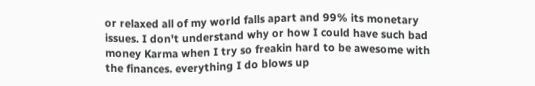or relaxed all of my world falls apart and 99% its monetary issues. I don't understand why or how I could have such bad money Karma when I try so freakin hard to be awesome with the finances. everything I do blows up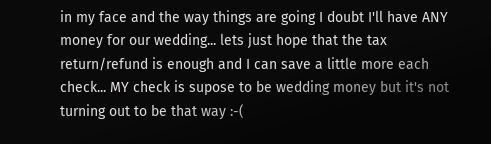in my face and the way things are going I doubt I'll have ANY money for our wedding... lets just hope that the tax return/refund is enough and I can save a little more each check... MY check is supose to be wedding money but it's not turning out to be that way :-(